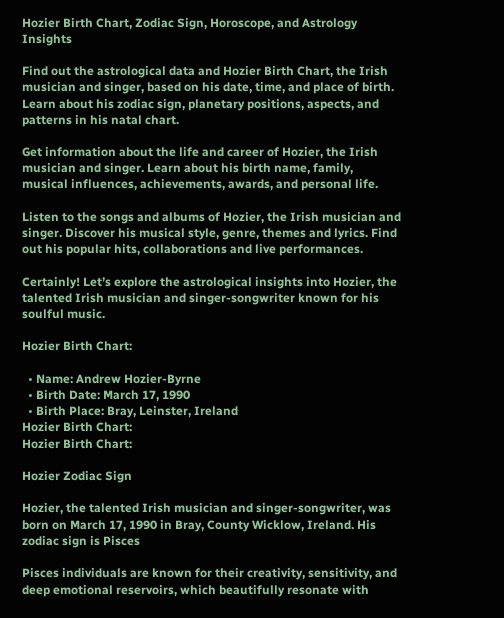Hozier Birth Chart, Zodiac Sign, Horoscope, and Astrology Insights

Find out the astrological data and Hozier Birth Chart, the Irish musician and singer, based on his date, time, and place of birth. Learn about his zodiac sign, planetary positions, aspects, and patterns in his natal chart.

Get information about the life and career of Hozier, the Irish musician and singer. Learn about his birth name, family, musical influences, achievements, awards, and personal life.

Listen to the songs and albums of Hozier, the Irish musician and singer. Discover his musical style, genre, themes and lyrics. Find out his popular hits, collaborations and live performances.

Certainly! Let’s explore the astrological insights into Hozier, the talented Irish musician and singer-songwriter known for his soulful music.

Hozier Birth Chart:

  • Name: Andrew Hozier-Byrne
  • Birth Date: March 17, 1990
  • Birth Place: Bray, Leinster, Ireland
Hozier Birth Chart:
Hozier Birth Chart:

Hozier Zodiac Sign

Hozier, the talented Irish musician and singer-songwriter, was born on March 17, 1990 in Bray, County Wicklow, Ireland. His zodiac sign is Pisces

Pisces individuals are known for their creativity, sensitivity, and deep emotional reservoirs, which beautifully resonate with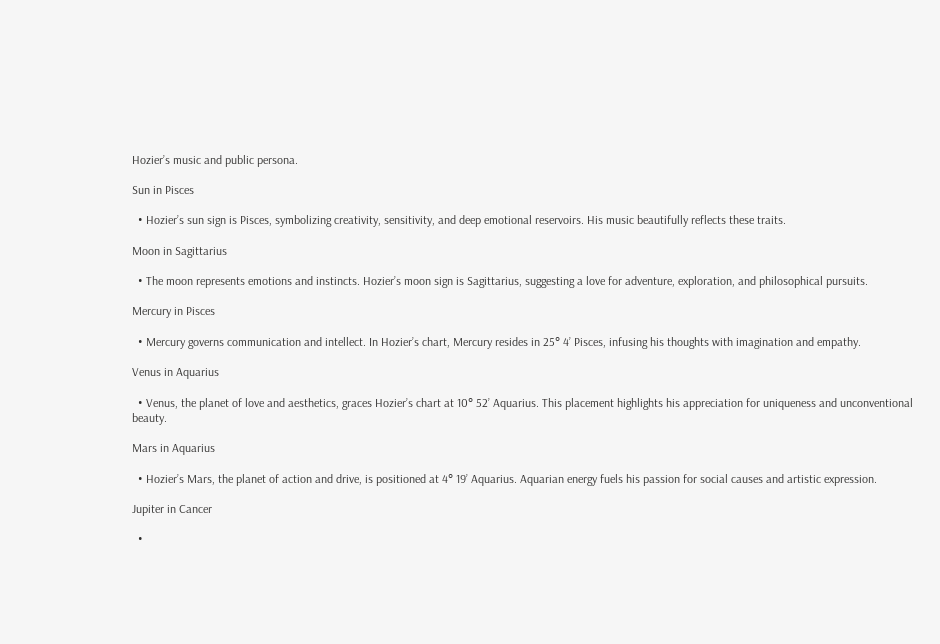Hozier’s music and public persona.

Sun in Pisces

  • Hozier’s sun sign is Pisces, symbolizing creativity, sensitivity, and deep emotional reservoirs. His music beautifully reflects these traits.

Moon in Sagittarius

  • The moon represents emotions and instincts. Hozier’s moon sign is Sagittarius, suggesting a love for adventure, exploration, and philosophical pursuits.

Mercury in Pisces

  • Mercury governs communication and intellect. In Hozier’s chart, Mercury resides in 25° 4’ Pisces, infusing his thoughts with imagination and empathy.

Venus in Aquarius

  • Venus, the planet of love and aesthetics, graces Hozier’s chart at 10° 52’ Aquarius. This placement highlights his appreciation for uniqueness and unconventional beauty.

Mars in Aquarius

  • Hozier’s Mars, the planet of action and drive, is positioned at 4° 19’ Aquarius. Aquarian energy fuels his passion for social causes and artistic expression.

Jupiter in Cancer

  •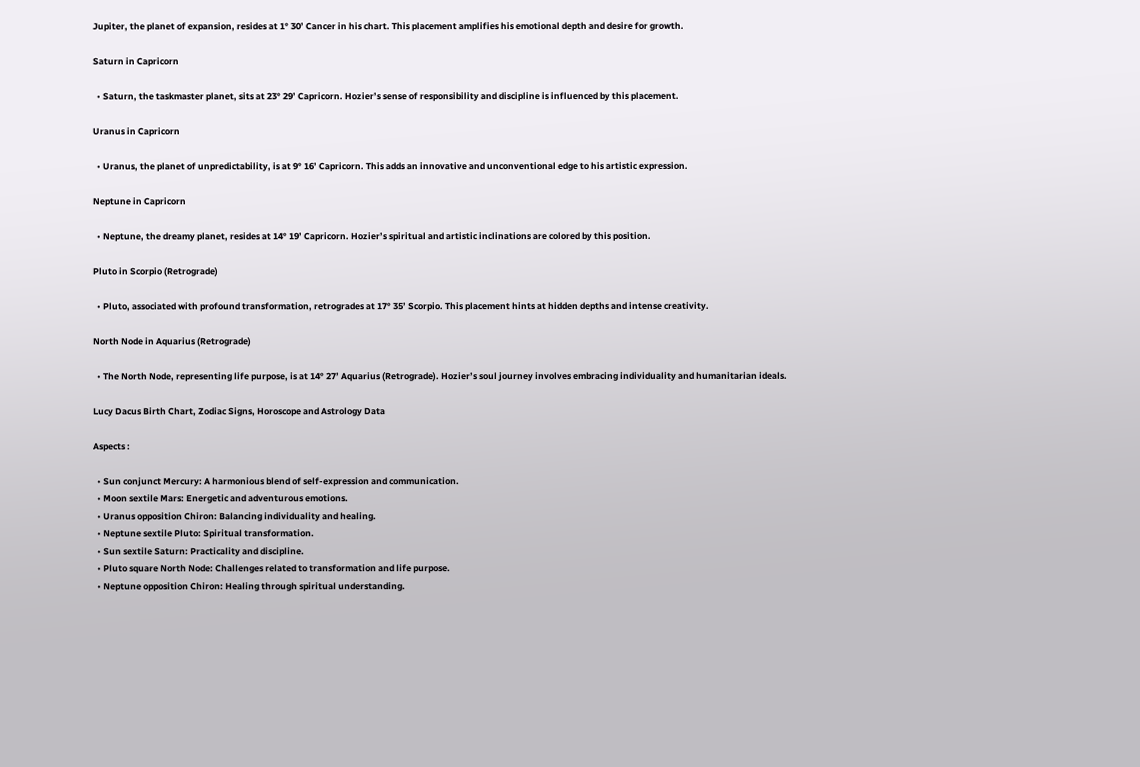Jupiter, the planet of expansion, resides at 1° 30’ Cancer in his chart. This placement amplifies his emotional depth and desire for growth.

Saturn in Capricorn

  • Saturn, the taskmaster planet, sits at 23° 29’ Capricorn. Hozier’s sense of responsibility and discipline is influenced by this placement.

Uranus in Capricorn

  • Uranus, the planet of unpredictability, is at 9° 16’ Capricorn. This adds an innovative and unconventional edge to his artistic expression.

Neptune in Capricorn

  • Neptune, the dreamy planet, resides at 14° 19’ Capricorn. Hozier’s spiritual and artistic inclinations are colored by this position.

Pluto in Scorpio (Retrograde)

  • Pluto, associated with profound transformation, retrogrades at 17° 35’ Scorpio. This placement hints at hidden depths and intense creativity.

North Node in Aquarius (Retrograde)

  • The North Node, representing life purpose, is at 14° 27’ Aquarius (Retrograde). Hozier’s soul journey involves embracing individuality and humanitarian ideals.

Lucy Dacus Birth Chart, Zodiac Signs, Horoscope and Astrology Data

Aspects :

  • Sun conjunct Mercury: A harmonious blend of self-expression and communication.
  • Moon sextile Mars: Energetic and adventurous emotions.
  • Uranus opposition Chiron: Balancing individuality and healing.
  • Neptune sextile Pluto: Spiritual transformation.
  • Sun sextile Saturn: Practicality and discipline.
  • Pluto square North Node: Challenges related to transformation and life purpose.
  • Neptune opposition Chiron: Healing through spiritual understanding.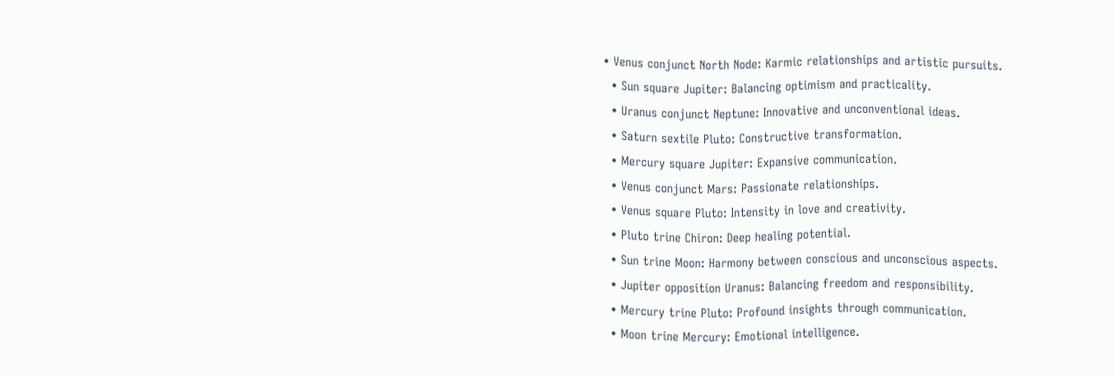• Venus conjunct North Node: Karmic relationships and artistic pursuits.
  • Sun square Jupiter: Balancing optimism and practicality.
  • Uranus conjunct Neptune: Innovative and unconventional ideas.
  • Saturn sextile Pluto: Constructive transformation.
  • Mercury square Jupiter: Expansive communication.
  • Venus conjunct Mars: Passionate relationships.
  • Venus square Pluto: Intensity in love and creativity.
  • Pluto trine Chiron: Deep healing potential.
  • Sun trine Moon: Harmony between conscious and unconscious aspects.
  • Jupiter opposition Uranus: Balancing freedom and responsibility.
  • Mercury trine Pluto: Profound insights through communication.
  • Moon trine Mercury: Emotional intelligence.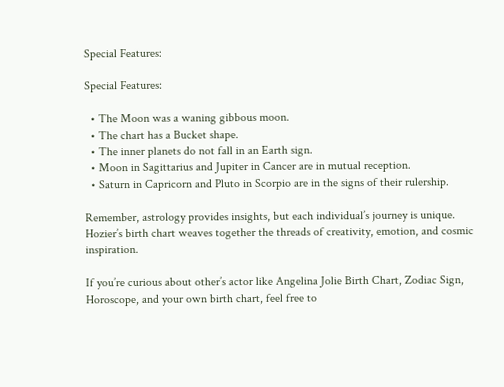Special Features:

Special Features:

  • The Moon was a waning gibbous moon.
  • The chart has a Bucket shape.
  • The inner planets do not fall in an Earth sign.
  • Moon in Sagittarius and Jupiter in Cancer are in mutual reception.
  • Saturn in Capricorn and Pluto in Scorpio are in the signs of their rulership.

Remember, astrology provides insights, but each individual’s journey is unique. Hozier’s birth chart weaves together the threads of creativity, emotion, and cosmic inspiration.

If you’re curious about other’s actor like Angelina Jolie Birth Chart, Zodiac Sign, Horoscope, and your own birth chart, feel free to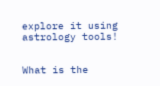explore it using astrology tools!


What is the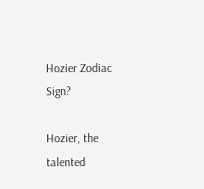Hozier Zodiac Sign?

Hozier, the talented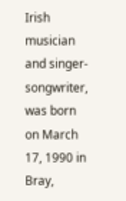Irish musician and singer-songwriter, was born on March 17, 1990 in Bray,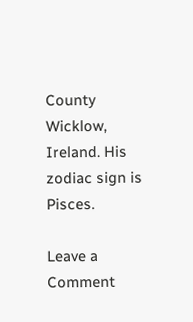County Wicklow, Ireland. His zodiac sign is Pisces.

Leave a Comment